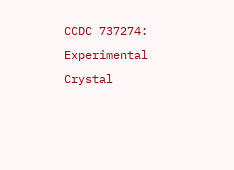CCDC 737274: Experimental Crystal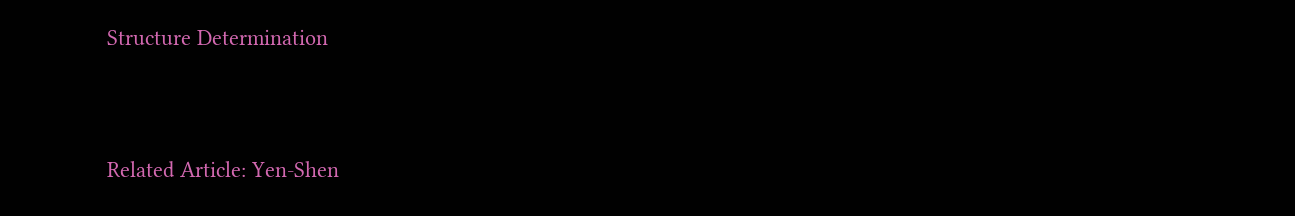Structure Determination



Related Article: Yen-Shen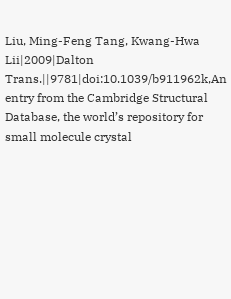Liu, Ming-Feng Tang, Kwang-Hwa Lii|2009|Dalton Trans.||9781|doi:10.1039/b911962k,An entry from the Cambridge Structural Database, the world’s repository for small molecule crystal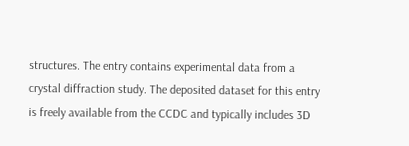structures. The entry contains experimental data from a crystal diffraction study. The deposited dataset for this entry is freely available from the CCDC and typically includes 3D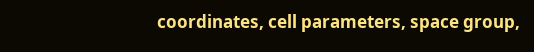coordinates, cell parameters, space group,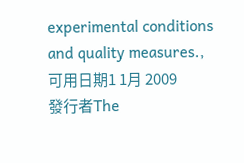experimental conditions and quality measures.,
可用日期1 1月 2009
發行者The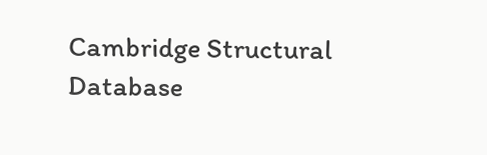Cambridge Structural Database